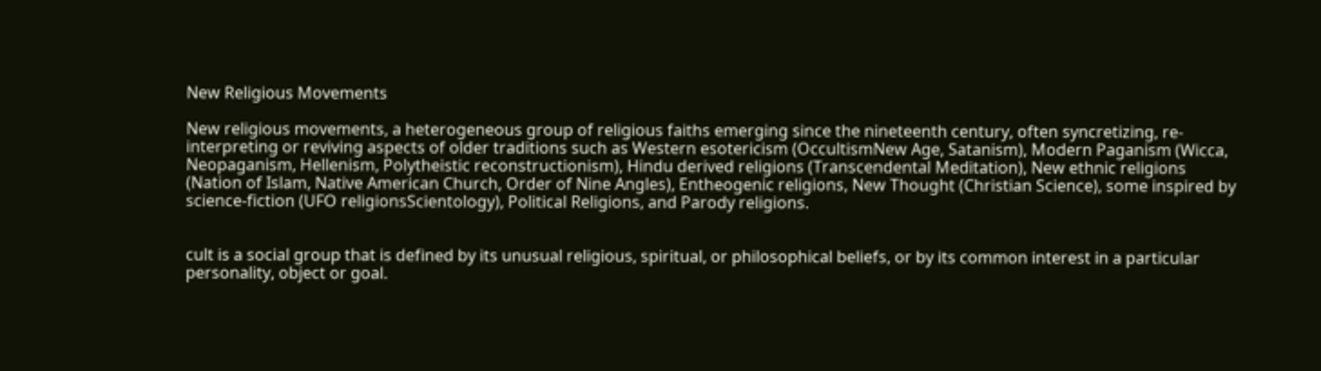New Religious Movements

New religious movements, a heterogeneous group of religious faiths emerging since the nineteenth century, often syncretizing, re-interpreting or reviving aspects of older traditions such as Western esotericism (OccultismNew Age, Satanism), Modern Paganism (Wicca, Neopaganism, Hellenism, Polytheistic reconstructionism), Hindu derived religions (Transcendental Meditation), New ethnic religions (Nation of Islam, Native American Church, Order of Nine Angles), Entheogenic religions, New Thought (Christian Science), some inspired by science-fiction (UFO religionsScientology), Political Religions, and Parody religions.


cult is a social group that is defined by its unusual religious, spiritual, or philosophical beliefs, or by its common interest in a particular personality, object or goal.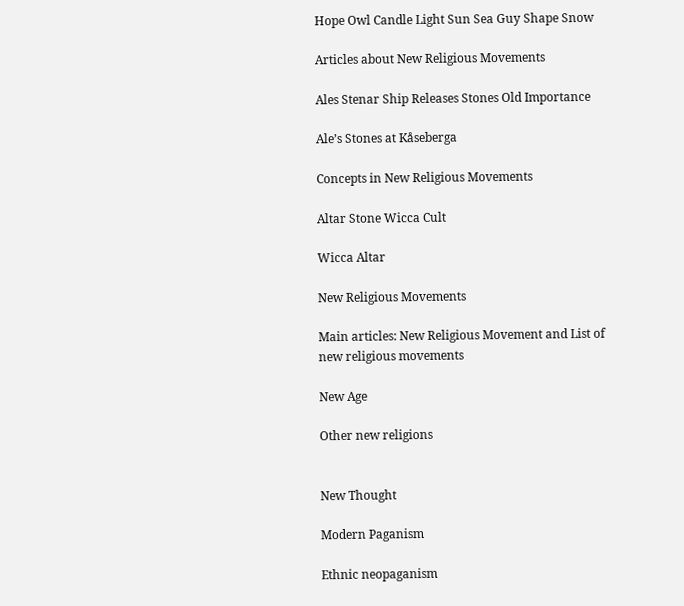Hope Owl Candle Light Sun Sea Guy Shape Snow

Articles about New Religious Movements

Ales Stenar Ship Releases Stones Old Importance

Ale’s Stones at Kåseberga

Concepts in New Religious Movements

Altar Stone Wicca Cult

Wicca Altar

New Religious Movements

Main articles: New Religious Movement and List of new religious movements

New Age

Other new religions


New Thought

Modern Paganism

Ethnic neopaganism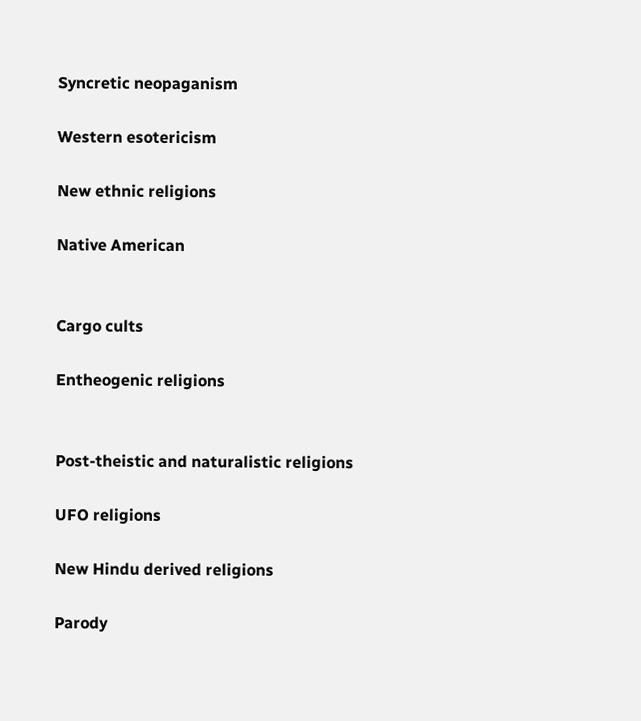Syncretic neopaganism

Western esotericism

New ethnic religions

Native American


Cargo cults

Entheogenic religions


Post-theistic and naturalistic religions

UFO religions

New Hindu derived religions

Parody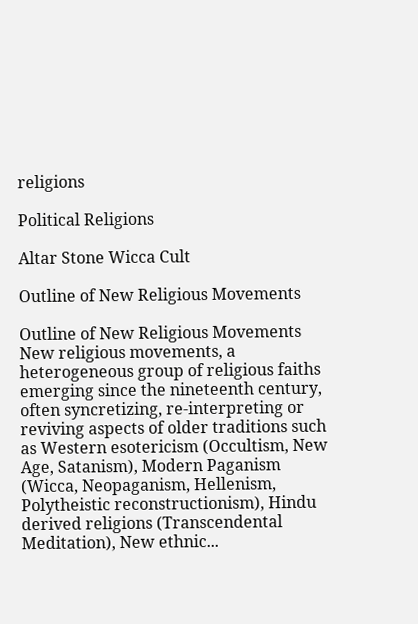religions

Political Religions

Altar Stone Wicca Cult

Outline of New Religious Movements

Outline of New Religious Movements New religious movements, a heterogeneous group of religious faiths emerging since the nineteenth century, often syncretizing, re-interpreting or reviving aspects of older traditions such as Western esotericism (Occultism, New Age, Satanism), Modern Paganism (Wicca, Neopaganism, Hellenism, Polytheistic reconstructionism), Hindu derived religions (Transcendental Meditation), New ethnic...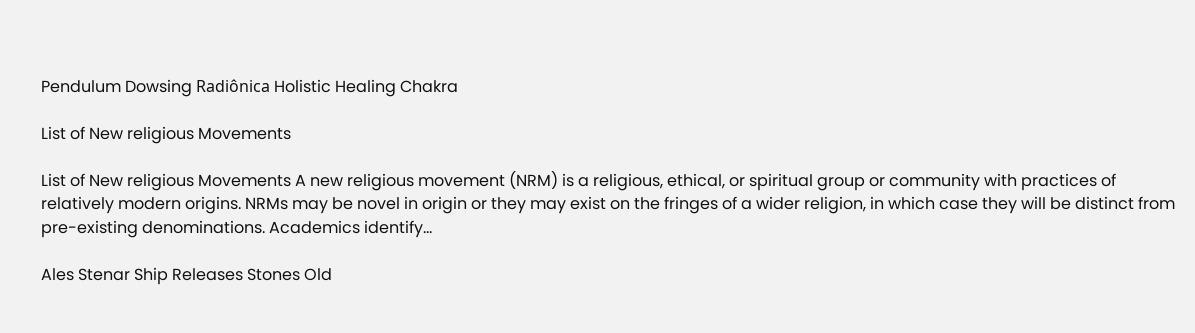Pendulum Dowsing Radiônica Holistic Healing Chakra

List of New religious Movements

List of New religious Movements A new religious movement (NRM) is a religious, ethical, or spiritual group or community with practices of relatively modern origins. NRMs may be novel in origin or they may exist on the fringes of a wider religion, in which case they will be distinct from pre-existing denominations. Academics identify...

Ales Stenar Ship Releases Stones Old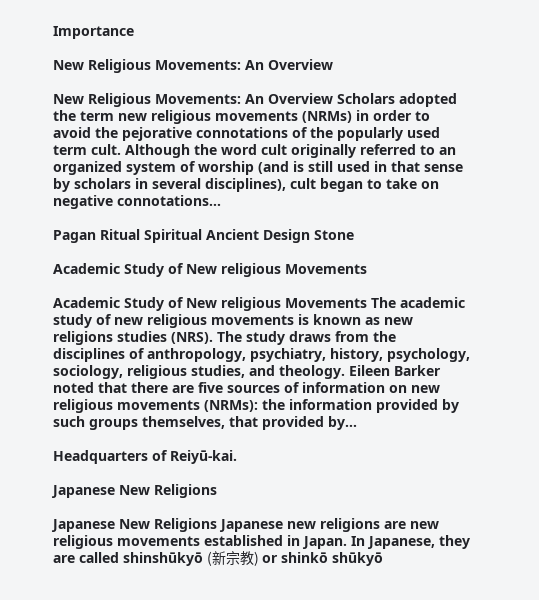Importance

New Religious Movements: An Overview

New Religious Movements: An Overview Scholars adopted the term new religious movements (NRMs) in order to avoid the pejorative connotations of the popularly used term cult. Although the word cult originally referred to an organized system of worship (and is still used in that sense by scholars in several disciplines), cult began to take on negative connotations...

Pagan Ritual Spiritual Ancient Design Stone

Academic Study of New religious Movements

Academic Study of New religious Movements The academic study of new religious movements is known as new religions studies (NRS). The study draws from the disciplines of anthropology, psychiatry, history, psychology, sociology, religious studies, and theology. Eileen Barker noted that there are five sources of information on new religious movements (NRMs): the information provided by such groups themselves, that provided by...

Headquarters of Reiyū-kai.

Japanese New Religions

Japanese New Religions Japanese new religions are new religious movements established in Japan. In Japanese, they are called shinshūkyō (新宗教) or shinkō shūkyō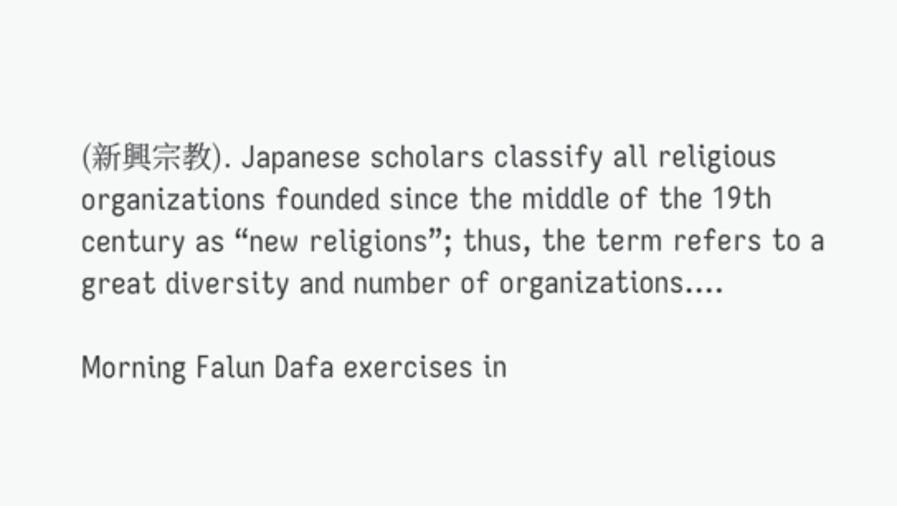(新興宗教). Japanese scholars classify all religious organizations founded since the middle of the 19th century as “new religions”; thus, the term refers to a great diversity and number of organizations....

Morning Falun Dafa exercises in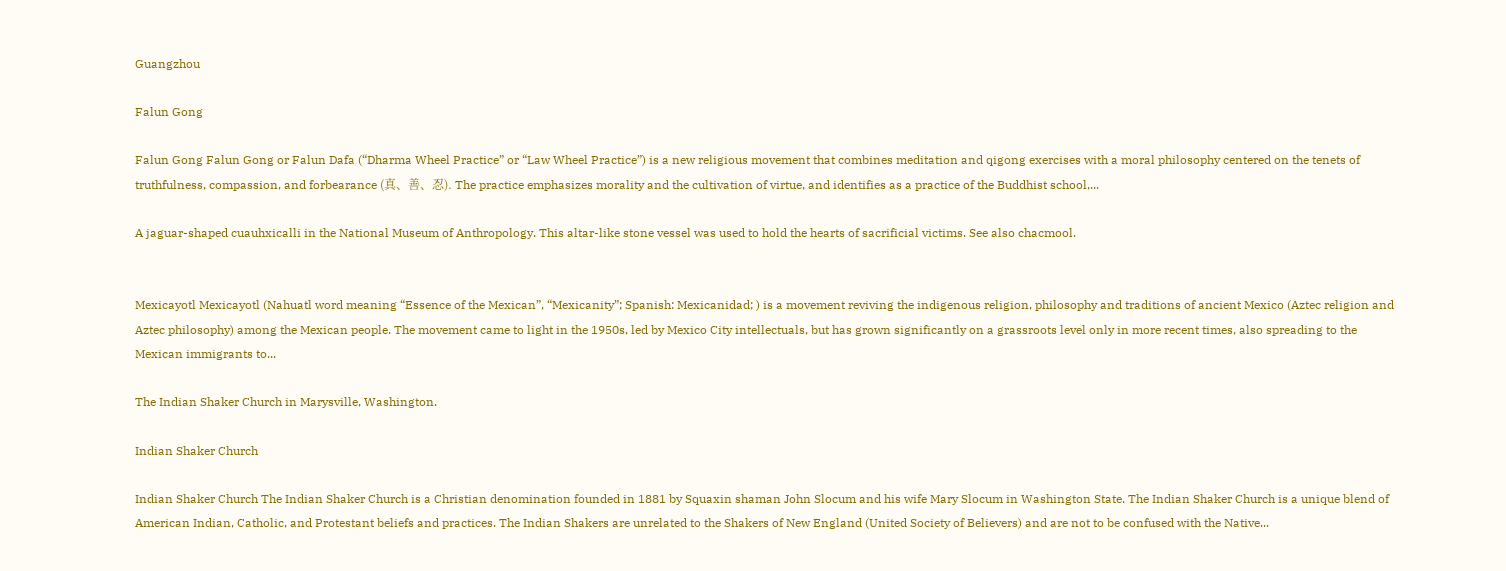Guangzhou

Falun Gong

Falun Gong Falun Gong or Falun Dafa (“Dharma Wheel Practice” or “Law Wheel Practice”) is a new religious movement that combines meditation and qigong exercises with a moral philosophy centered on the tenets of truthfulness, compassion, and forbearance (真、善、忍). The practice emphasizes morality and the cultivation of virtue, and identifies as a practice of the Buddhist school,...

A jaguar-shaped cuauhxicalli in the National Museum of Anthropology. This altar-like stone vessel was used to hold the hearts of sacrificial victims. See also chacmool.


Mexicayotl Mexicayotl (Nahuatl word meaning “Essence of the Mexican”, “Mexicanity”; Spanish: Mexicanidad; ) is a movement reviving the indigenous religion, philosophy and traditions of ancient Mexico (Aztec religion and Aztec philosophy) among the Mexican people. The movement came to light in the 1950s, led by Mexico City intellectuals, but has grown significantly on a grassroots level only in more recent times, also spreading to the Mexican immigrants to...

The Indian Shaker Church in Marysville, Washington.

Indian Shaker Church

Indian Shaker Church The Indian Shaker Church is a Christian denomination founded in 1881 by Squaxin shaman John Slocum and his wife Mary Slocum in Washington State. The Indian Shaker Church is a unique blend of American Indian, Catholic, and Protestant beliefs and practices. The Indian Shakers are unrelated to the Shakers of New England (United Society of Believers) and are not to be confused with the Native...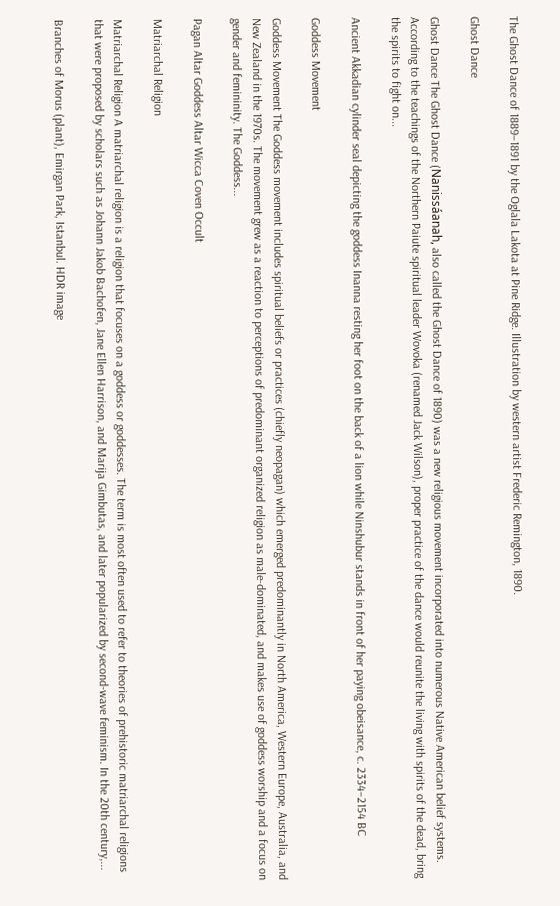The Ghost Dance of 1889–1891 by the Oglala Lakota at Pine Ridge. Illustration by western artist Frederic Remington, 1890.

Ghost Dance

Ghost Dance The Ghost Dance (Nanissáanah, also called the Ghost Dance of 1890) was a new religious movement incorporated into numerous Native American belief systems. According to the teachings of the Northern Paiute spiritual leader Wovoka (renamed Jack Wilson), proper practice of the dance would reunite the living with spirits of the dead, bring the spirits to fight on...

Ancient Akkadian cylinder seal depicting the goddess Inanna resting her foot on the back of a lion while Ninshubur stands in front of her paying obeisance, c. 2334–2154 BC

Goddess Movement

Goddess Movement The Goddess movement includes spiritual beliefs or practices (chiefly neopagan) which emerged predominantly in North America, Western Europe, Australia, and New Zealand in the 1970s. The movement grew as a reaction to perceptions of predominant organized religion as male-dominated, and makes use of goddess worship and a focus on gender and femininity. The Goddess...

Pagan Altar Goddess Altar Wicca Coven Occult

Matriarchal Religion

Matriarchal Religion A matriarchal religion is a religion that focuses on a goddess or goddesses. The term is most often used to refer to theories of prehistoric matriarchal religions that were proposed by scholars such as Johann Jakob Bachofen, Jane Ellen Harrison, and Marija Gimbutas, and later popularized by second-wave feminism. In the 20th century,...

Branches of Morus (plant), Emirgan Park, Istanbul. HDR image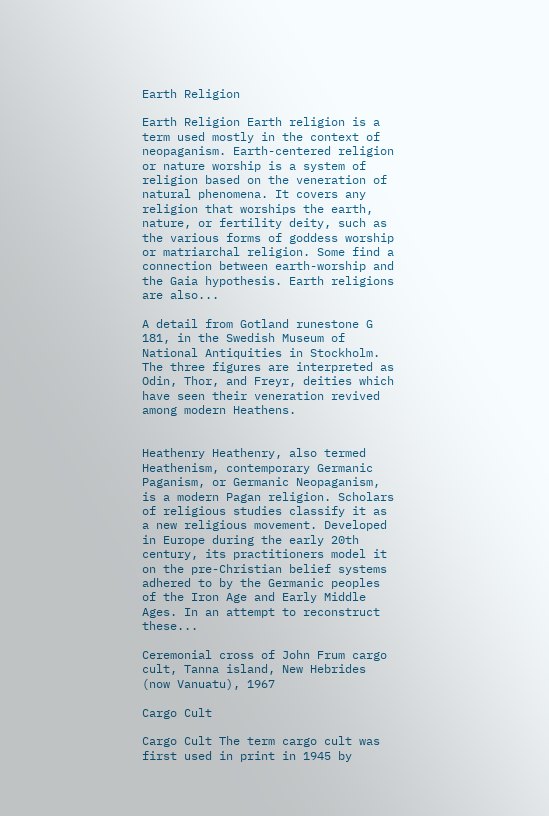Earth Religion

Earth Religion Earth religion is a term used mostly in the context of neopaganism. Earth-centered religion or nature worship is a system of religion based on the veneration of natural phenomena. It covers any religion that worships the earth, nature, or fertility deity, such as the various forms of goddess worship or matriarchal religion. Some find a connection between earth-worship and the Gaia hypothesis. Earth religions are also...

A detail from Gotland runestone G 181, in the Swedish Museum of National Antiquities in Stockholm. The three figures are interpreted as Odin, Thor, and Freyr, deities which have seen their veneration revived among modern Heathens.


Heathenry Heathenry, also termed Heathenism, contemporary Germanic Paganism, or Germanic Neopaganism, is a modern Pagan religion. Scholars of religious studies classify it as a new religious movement. Developed in Europe during the early 20th century, its practitioners model it on the pre-Christian belief systems adhered to by the Germanic peoples of the Iron Age and Early Middle Ages. In an attempt to reconstruct these...

Ceremonial cross of John Frum cargo cult, Tanna island, New Hebrides (now Vanuatu), 1967

Cargo Cult

Cargo Cult The term cargo cult was first used in print in 1945 by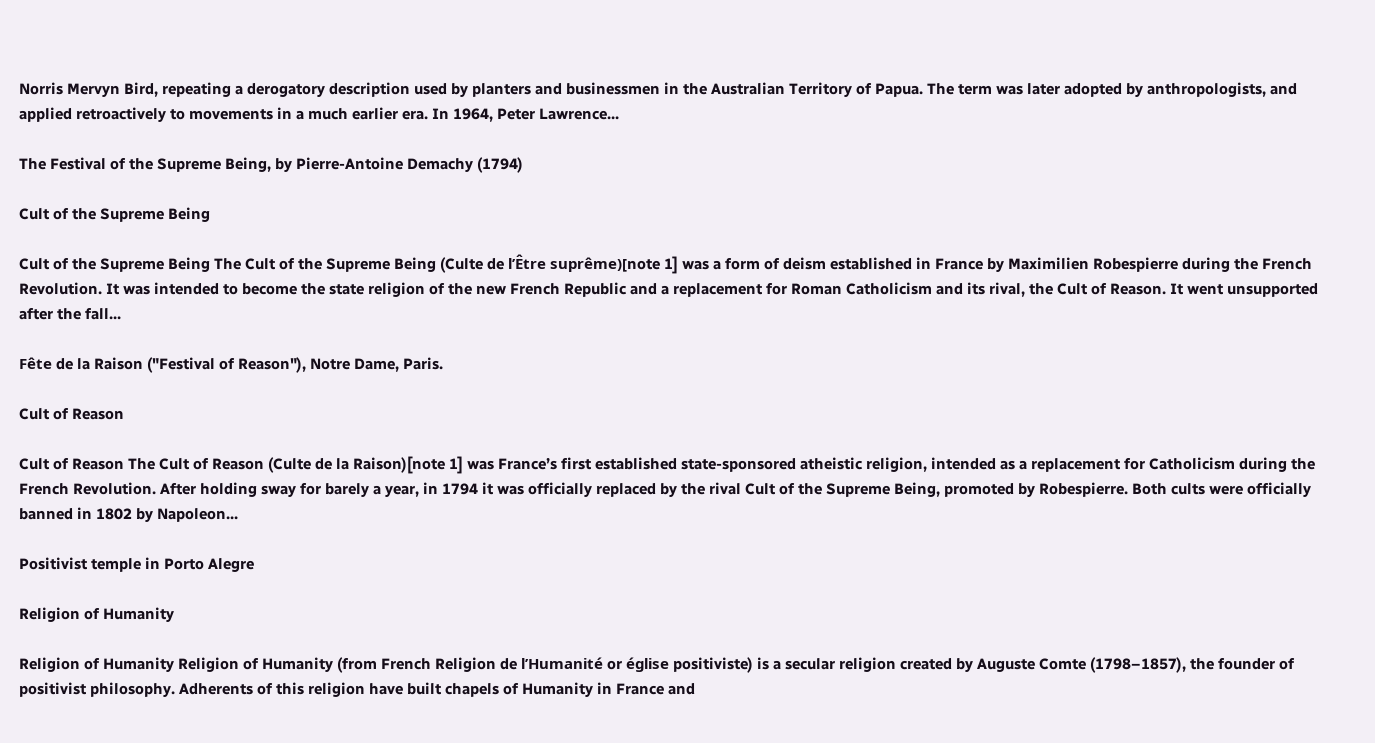Norris Mervyn Bird, repeating a derogatory description used by planters and businessmen in the Australian Territory of Papua. The term was later adopted by anthropologists, and applied retroactively to movements in a much earlier era. In 1964, Peter Lawrence...

The Festival of the Supreme Being, by Pierre-Antoine Demachy (1794)

Cult of the Supreme Being

Cult of the Supreme Being The Cult of the Supreme Being (Culte de l’Être suprême)[note 1] was a form of deism established in France by Maximilien Robespierre during the French Revolution. It was intended to become the state religion of the new French Republic and a replacement for Roman Catholicism and its rival, the Cult of Reason. It went unsupported after the fall...

Fête de la Raison ("Festival of Reason"), Notre Dame, Paris.

Cult of Reason

Cult of Reason The Cult of Reason (Culte de la Raison)[note 1] was France’s first established state-sponsored atheistic religion, intended as a replacement for Catholicism during the French Revolution. After holding sway for barely a year, in 1794 it was officially replaced by the rival Cult of the Supreme Being, promoted by Robespierre. Both cults were officially banned in 1802 by Napoleon...

Positivist temple in Porto Alegre

Religion of Humanity

Religion of Humanity Religion of Humanity (from French Religion de l’Humanité or église positiviste) is a secular religion created by Auguste Comte (1798–1857), the founder of positivist philosophy. Adherents of this religion have built chapels of Humanity in France and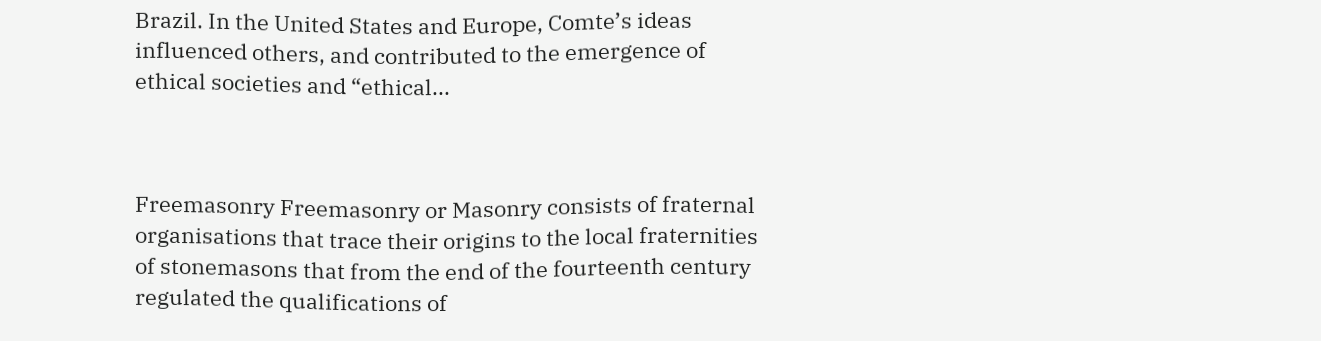Brazil. In the United States and Europe, Comte’s ideas influenced others, and contributed to the emergence of ethical societies and “ethical...



Freemasonry Freemasonry or Masonry consists of fraternal organisations that trace their origins to the local fraternities of stonemasons that from the end of the fourteenth century regulated the qualifications of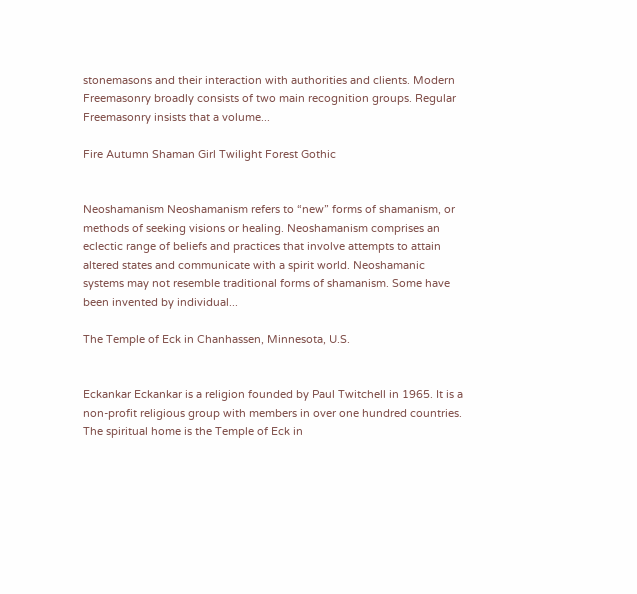stonemasons and their interaction with authorities and clients. Modern Freemasonry broadly consists of two main recognition groups. Regular Freemasonry insists that a volume...

Fire Autumn Shaman Girl Twilight Forest Gothic


Neoshamanism Neoshamanism refers to “new” forms of shamanism, or methods of seeking visions or healing. Neoshamanism comprises an eclectic range of beliefs and practices that involve attempts to attain altered states and communicate with a spirit world. Neoshamanic systems may not resemble traditional forms of shamanism. Some have been invented by individual...

The Temple of Eck in Chanhassen, Minnesota, U.S.


Eckankar Eckankar is a religion founded by Paul Twitchell in 1965. It is a non-profit religious group with members in over one hundred countries. The spiritual home is the Temple of Eck in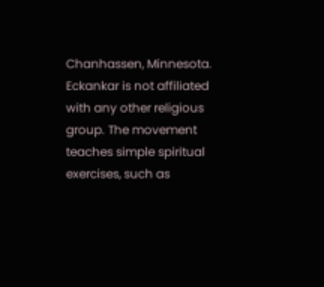Chanhassen, Minnesota. Eckankar is not affiliated with any other religious group. The movement teaches simple spiritual exercises, such as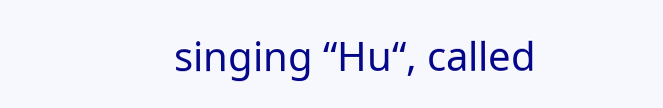singing “Hu“, called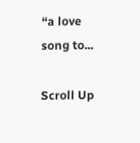“a love song to...

Scroll Up